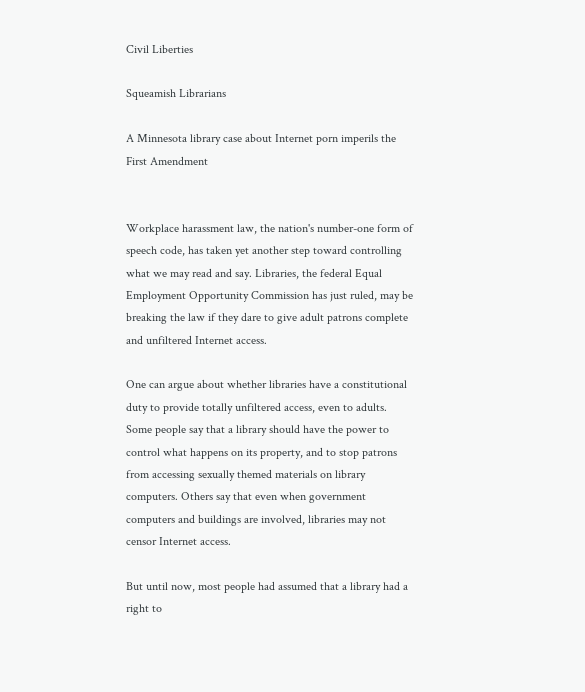Civil Liberties

Squeamish Librarians

A Minnesota library case about Internet porn imperils the First Amendment


Workplace harassment law, the nation's number-one form of speech code, has taken yet another step toward controlling what we may read and say. Libraries, the federal Equal Employment Opportunity Commission has just ruled, may be breaking the law if they dare to give adult patrons complete and unfiltered Internet access.

One can argue about whether libraries have a constitutional duty to provide totally unfiltered access, even to adults. Some people say that a library should have the power to control what happens on its property, and to stop patrons from accessing sexually themed materials on library computers. Others say that even when government computers and buildings are involved, libraries may not censor Internet access.

But until now, most people had assumed that a library had a right to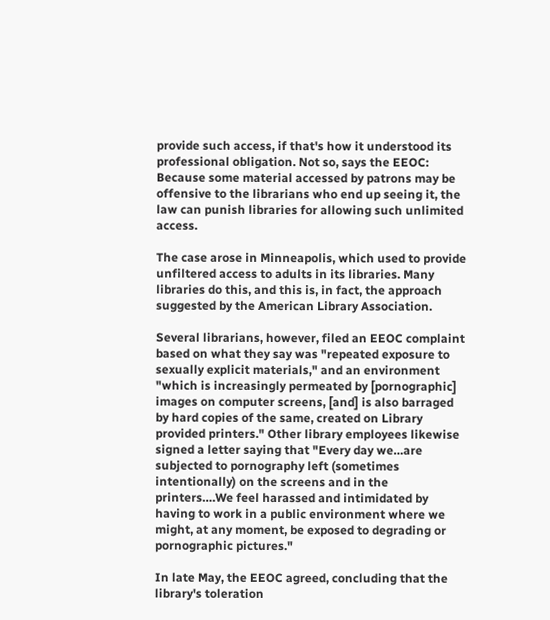provide such access, if that's how it understood its professional obligation. Not so, says the EEOC: Because some material accessed by patrons may be offensive to the librarians who end up seeing it, the law can punish libraries for allowing such unlimited access.

The case arose in Minneapolis, which used to provide unfiltered access to adults in its libraries. Many libraries do this, and this is, in fact, the approach suggested by the American Library Association.

Several librarians, however, filed an EEOC complaint based on what they say was "repeated exposure to sexually explicit materials," and an environment "which is increasingly permeated by [pornographic] images on computer screens, [and] is also barraged by hard copies of the same, created on Library provided printers." Other library employees likewise signed a letter saying that "Every day we…are subjected to pornography left (sometimes intentionally) on the screens and in the printers….We feel harassed and intimidated by having to work in a public environment where we might, at any moment, be exposed to degrading or pornographic pictures."

In late May, the EEOC agreed, concluding that the library's toleration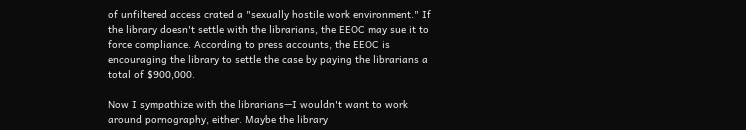of unfiltered access crated a "sexually hostile work environment." If the library doesn't settle with the librarians, the EEOC may sue it to force compliance. According to press accounts, the EEOC is encouraging the library to settle the case by paying the librarians a total of $900,000.

Now I sympathize with the librarians—I wouldn't want to work around pornography, either. Maybe the library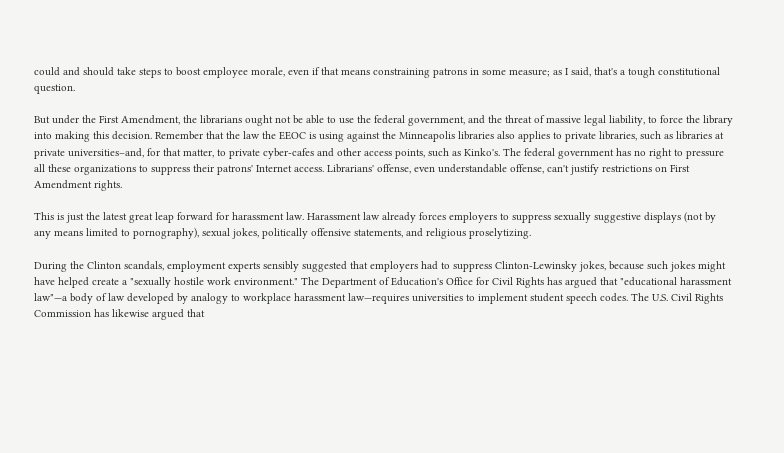could and should take steps to boost employee morale, even if that means constraining patrons in some measure; as I said, that's a tough constitutional question.

But under the First Amendment, the librarians ought not be able to use the federal government, and the threat of massive legal liability, to force the library into making this decision. Remember that the law the EEOC is using against the Minneapolis libraries also applies to private libraries, such as libraries at private universities–and, for that matter, to private cyber-cafes and other access points, such as Kinko's. The federal government has no right to pressure all these organizations to suppress their patrons' Internet access. Librarians' offense, even understandable offense, can't justify restrictions on First Amendment rights.

This is just the latest great leap forward for harassment law. Harassment law already forces employers to suppress sexually suggestive displays (not by any means limited to pornography), sexual jokes, politically offensive statements, and religious proselytizing.

During the Clinton scandals, employment experts sensibly suggested that employers had to suppress Clinton-Lewinsky jokes, because such jokes might have helped create a "sexually hostile work environment." The Department of Education's Office for Civil Rights has argued that "educational harassment law"—a body of law developed by analogy to workplace harassment law—requires universities to implement student speech codes. The U.S. Civil Rights Commission has likewise argued that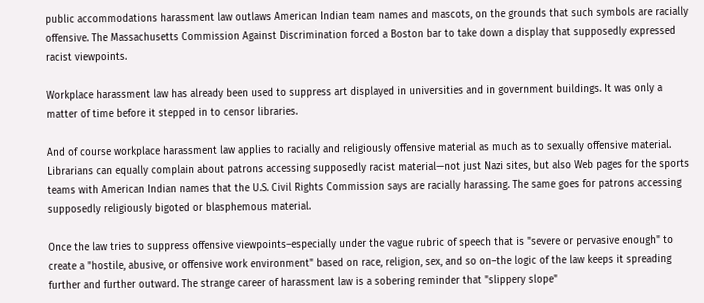public accommodations harassment law outlaws American Indian team names and mascots, on the grounds that such symbols are racially offensive. The Massachusetts Commission Against Discrimination forced a Boston bar to take down a display that supposedly expressed racist viewpoints.

Workplace harassment law has already been used to suppress art displayed in universities and in government buildings. It was only a matter of time before it stepped in to censor libraries.

And of course workplace harassment law applies to racially and religiously offensive material as much as to sexually offensive material. Librarians can equally complain about patrons accessing supposedly racist material—not just Nazi sites, but also Web pages for the sports teams with American Indian names that the U.S. Civil Rights Commission says are racially harassing. The same goes for patrons accessing supposedly religiously bigoted or blasphemous material.

Once the law tries to suppress offensive viewpoints–especially under the vague rubric of speech that is "severe or pervasive enough" to create a "hostile, abusive, or offensive work environment" based on race, religion, sex, and so on–the logic of the law keeps it spreading further and further outward. The strange career of harassment law is a sobering reminder that "slippery slope"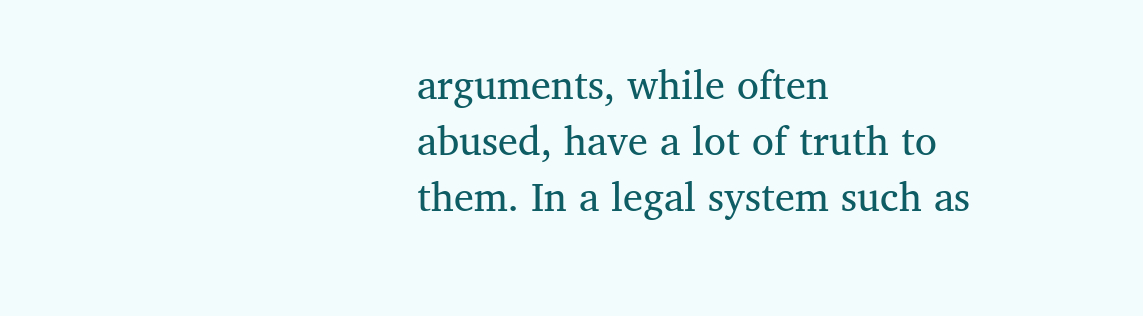arguments, while often abused, have a lot of truth to them. In a legal system such as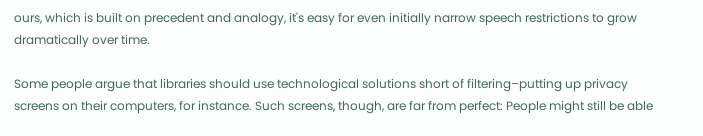ours, which is built on precedent and analogy, it's easy for even initially narrow speech restrictions to grow dramatically over time.

Some people argue that libraries should use technological solutions short of filtering–putting up privacy screens on their computers, for instance. Such screens, though, are far from perfect: People might still be able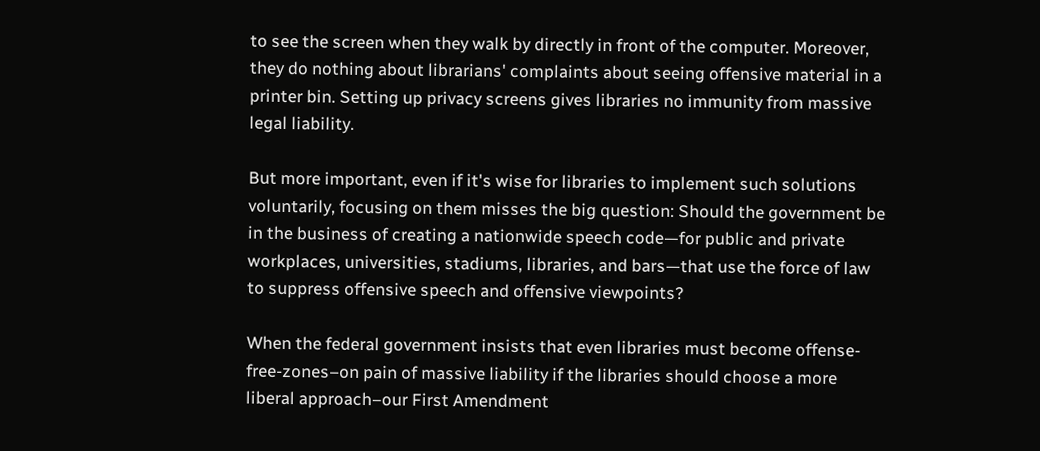to see the screen when they walk by directly in front of the computer. Moreover, they do nothing about librarians' complaints about seeing offensive material in a printer bin. Setting up privacy screens gives libraries no immunity from massive legal liability.

But more important, even if it's wise for libraries to implement such solutions voluntarily, focusing on them misses the big question: Should the government be in the business of creating a nationwide speech code—for public and private workplaces, universities, stadiums, libraries, and bars—that use the force of law to suppress offensive speech and offensive viewpoints?

When the federal government insists that even libraries must become offense-free-zones–on pain of massive liability if the libraries should choose a more liberal approach–our First Amendment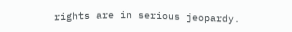rights are in serious jeopardy.